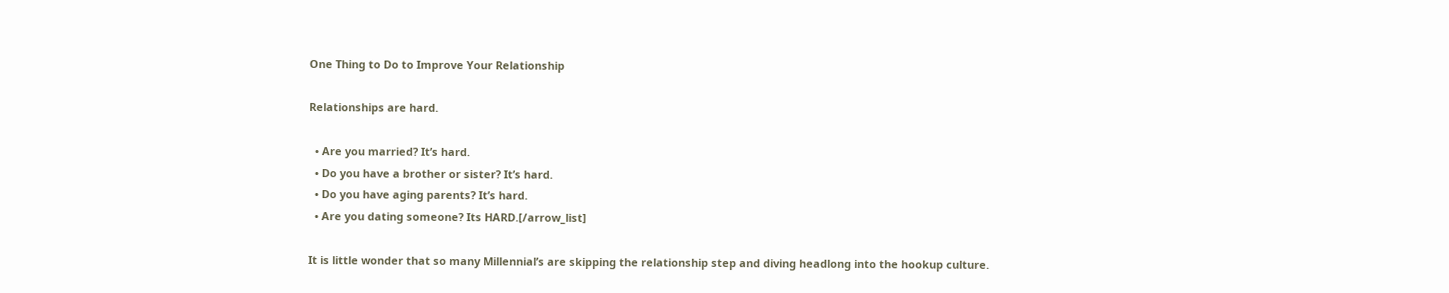One Thing to Do to Improve Your Relationship

Relationships are hard.

  • Are you married? It’s hard.
  • Do you have a brother or sister? It’s hard.
  • Do you have aging parents? It’s hard.
  • Are you dating someone? Its HARD.[/arrow_list]

It is little wonder that so many Millennial’s are skipping the relationship step and diving headlong into the hookup culture.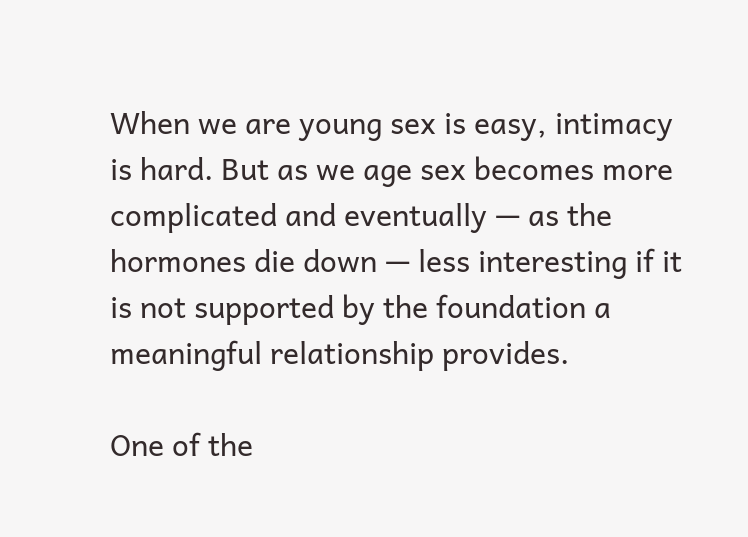When we are young sex is easy, intimacy is hard. But as we age sex becomes more complicated and eventually — as the hormones die down — less interesting if it is not supported by the foundation a meaningful relationship provides.

One of the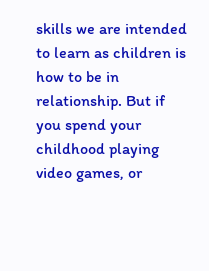skills we are intended to learn as children is how to be in relationship. But if you spend your childhood playing video games, or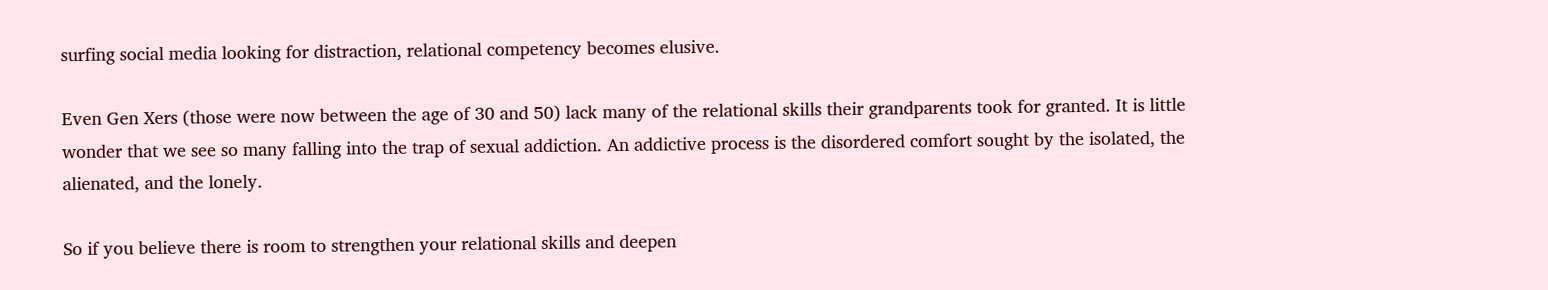surfing social media looking for distraction, relational competency becomes elusive.

Even Gen Xers (those were now between the age of 30 and 50) lack many of the relational skills their grandparents took for granted. It is little wonder that we see so many falling into the trap of sexual addiction. An addictive process is the disordered comfort sought by the isolated, the alienated, and the lonely.

So if you believe there is room to strengthen your relational skills and deepen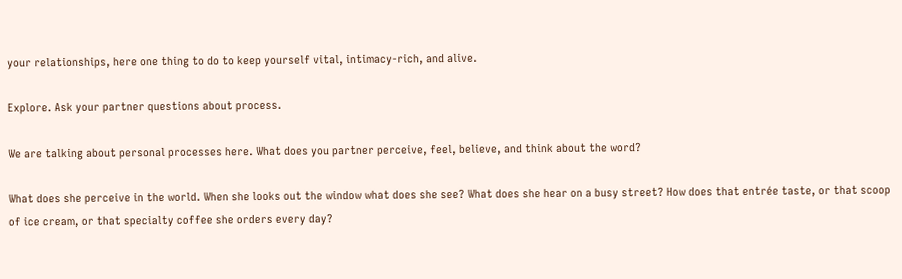your relationships, here one thing to do to keep yourself vital, intimacy-rich, and alive.

Explore. Ask your partner questions about process.

We are talking about personal processes here. What does you partner perceive, feel, believe, and think about the word?

What does she perceive in the world. When she looks out the window what does she see? What does she hear on a busy street? How does that entrée taste, or that scoop of ice cream, or that specialty coffee she orders every day?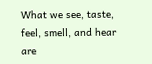What we see, taste, feel, smell, and hear are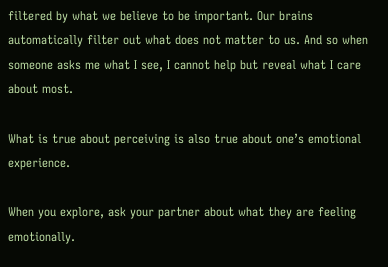filtered by what we believe to be important. Our brains automatically filter out what does not matter to us. And so when someone asks me what I see, I cannot help but reveal what I care about most.

What is true about perceiving is also true about one’s emotional experience.

When you explore, ask your partner about what they are feeling emotionally.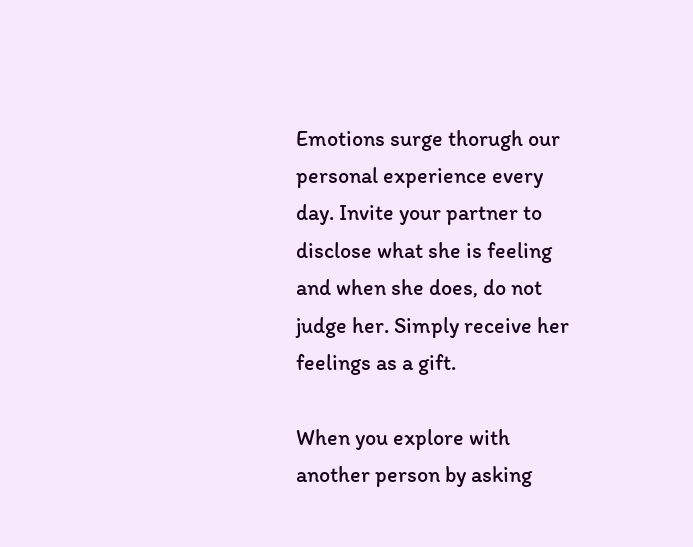Emotions surge thorugh our personal experience every day. Invite your partner to disclose what she is feeling and when she does, do not judge her. Simply receive her feelings as a gift.

When you explore with another person by asking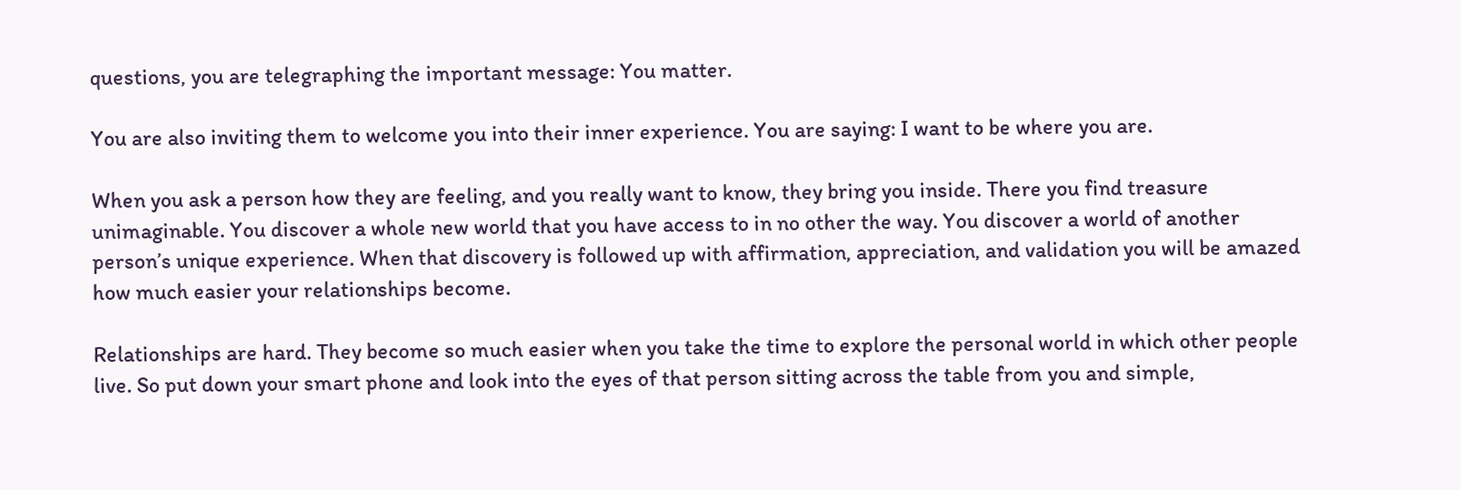questions, you are telegraphing the important message: You matter.

You are also inviting them to welcome you into their inner experience. You are saying: I want to be where you are.

When you ask a person how they are feeling, and you really want to know, they bring you inside. There you find treasure unimaginable. You discover a whole new world that you have access to in no other the way. You discover a world of another person’s unique experience. When that discovery is followed up with affirmation, appreciation, and validation you will be amazed how much easier your relationships become.

Relationships are hard. They become so much easier when you take the time to explore the personal world in which other people live. So put down your smart phone and look into the eyes of that person sitting across the table from you and simple,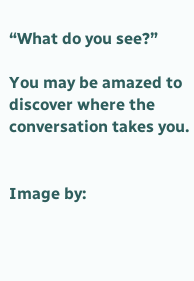“What do you see?”

You may be amazed to discover where the conversation takes you.


Image by: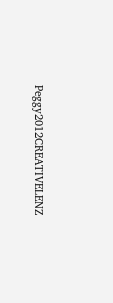Peggy2012CREATIVELENZ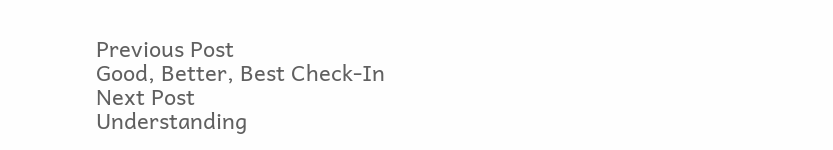Previous Post
Good, Better, Best Check-In
Next Post
Understanding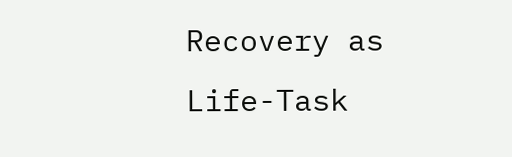Recovery as Life-Task